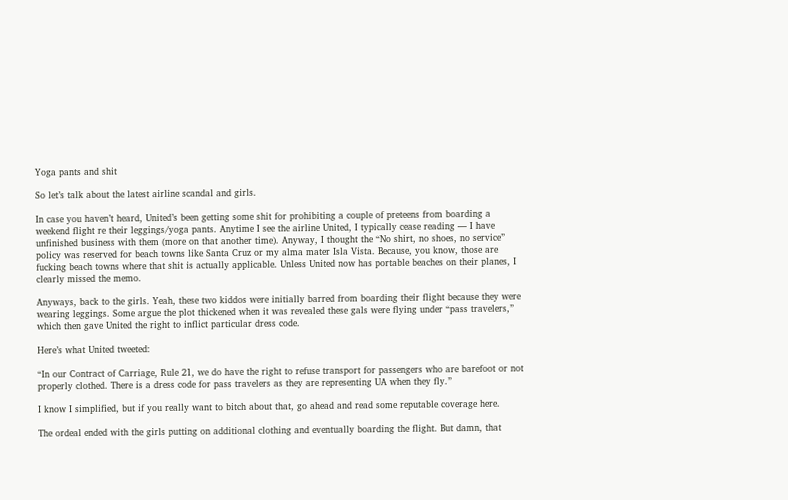Yoga pants and shit

So let’s talk about the latest airline scandal and girls.

In case you haven’t heard, United’s been getting some shit for prohibiting a couple of preteens from boarding a weekend flight re their leggings/yoga pants. Anytime I see the airline United, I typically cease reading — I have unfinished business with them (more on that another time). Anyway, I thought the “No shirt, no shoes, no service” policy was reserved for beach towns like Santa Cruz or my alma mater Isla Vista. Because, you know, those are fucking beach towns where that shit is actually applicable. Unless United now has portable beaches on their planes, I clearly missed the memo.

Anyways, back to the girls. Yeah, these two kiddos were initially barred from boarding their flight because they were wearing leggings. Some argue the plot thickened when it was revealed these gals were flying under “pass travelers,” which then gave United the right to inflict particular dress code.

Here’s what United tweeted:

“In our Contract of Carriage, Rule 21, we do have the right to refuse transport for passengers who are barefoot or not properly clothed. There is a dress code for pass travelers as they are representing UA when they fly.”

I know I simplified, but if you really want to bitch about that, go ahead and read some reputable coverage here.

The ordeal ended with the girls putting on additional clothing and eventually boarding the flight. But damn, that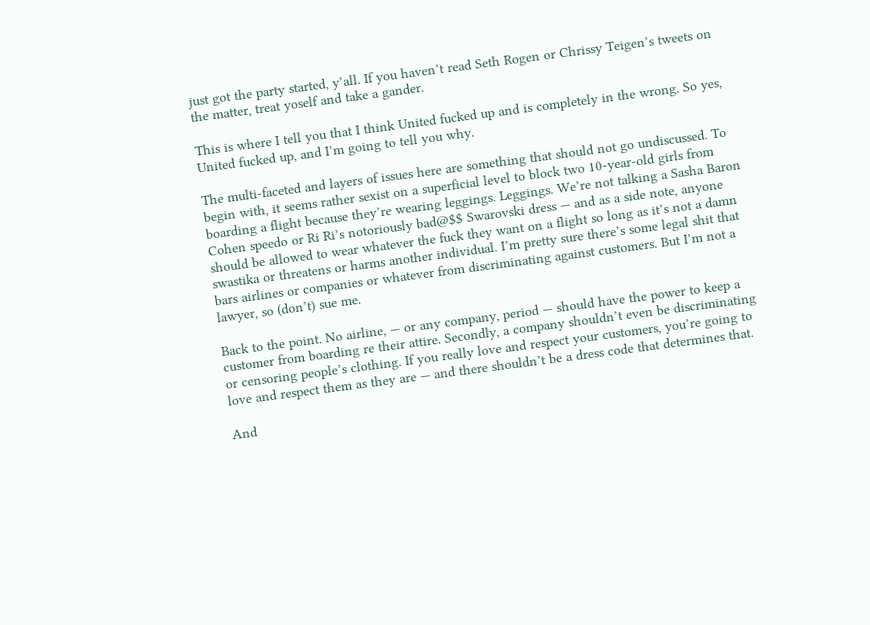just got the party started, y’all. If you haven’t read Seth Rogen or Chrissy Teigen’s tweets on the matter, treat yoself and take a gander.

This is where I tell you that I think United fucked up and is completely in the wrong. So yes, United fucked up, and I’m going to tell you why.

The multi-faceted and layers of issues here are something that should not go undiscussed. To begin with, it seems rather sexist on a superficial level to block two 10-year-old girls from boarding a flight because they’re wearing leggings. Leggings. We’re not talking a Sasha Baron Cohen speedo or Ri Ri’s notoriously bad@$$ Swarovski dress — and as a side note, anyone should be allowed to wear whatever the fuck they want on a flight so long as it’s not a damn swastika or threatens or harms another individual. I’m pretty sure there’s some legal shit that bars airlines or companies or whatever from discriminating against customers. But I’m not a lawyer, so (don’t) sue me.

Back to the point. No airline, — or any company, period — should have the power to keep a customer from boarding re their attire. Secondly, a company shouldn’t even be discriminating or censoring people’s clothing. If you really love and respect your customers, you’re going to love and respect them as they are — and there shouldn’t be a dress code that determines that.

And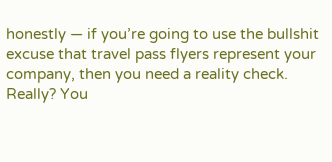honestly — if you’re going to use the bullshit excuse that travel pass flyers represent your company, then you need a reality check. Really? You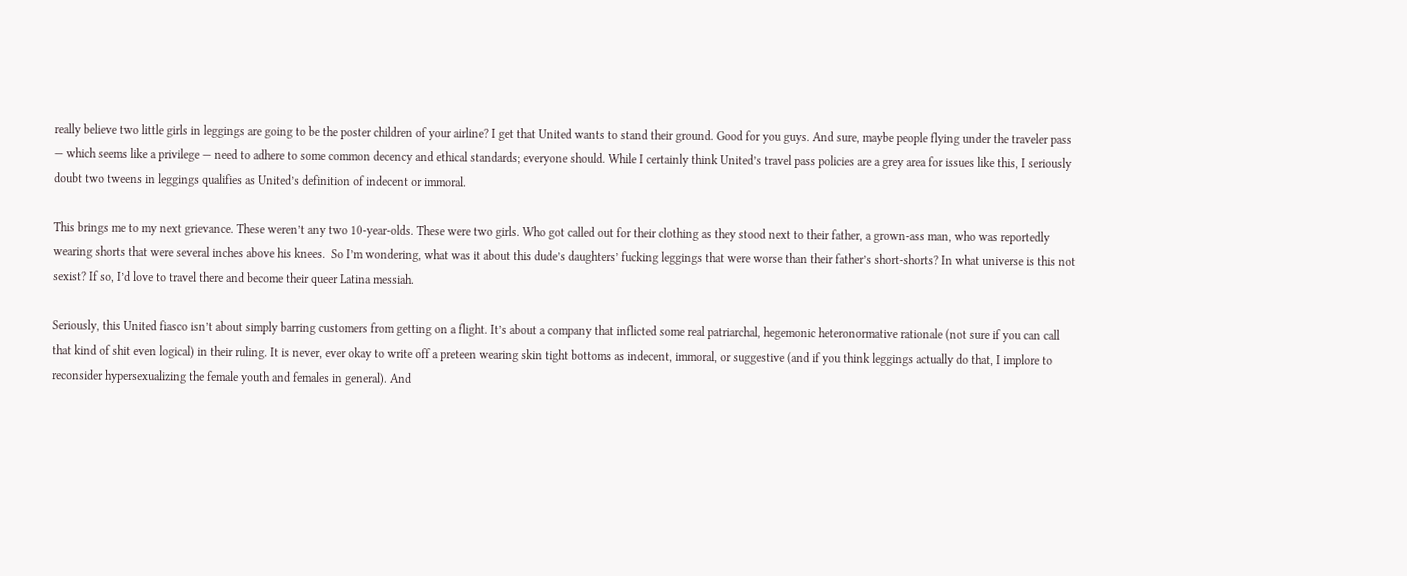really believe two little girls in leggings are going to be the poster children of your airline? I get that United wants to stand their ground. Good for you guys. And sure, maybe people flying under the traveler pass — which seems like a privilege — need to adhere to some common decency and ethical standards; everyone should. While I certainly think United’s travel pass policies are a grey area for issues like this, I seriously doubt two tweens in leggings qualifies as United’s definition of indecent or immoral.

This brings me to my next grievance. These weren’t any two 10-year-olds. These were two girls. Who got called out for their clothing as they stood next to their father, a grown-ass man, who was reportedly wearing shorts that were several inches above his knees.  So I’m wondering, what was it about this dude’s daughters’ fucking leggings that were worse than their father’s short-shorts? In what universe is this not sexist? If so, I’d love to travel there and become their queer Latina messiah.

Seriously, this United fiasco isn’t about simply barring customers from getting on a flight. It’s about a company that inflicted some real patriarchal, hegemonic heteronormative rationale (not sure if you can call that kind of shit even logical) in their ruling. It is never, ever okay to write off a preteen wearing skin tight bottoms as indecent, immoral, or suggestive (and if you think leggings actually do that, I implore to reconsider hypersexualizing the female youth and females in general). And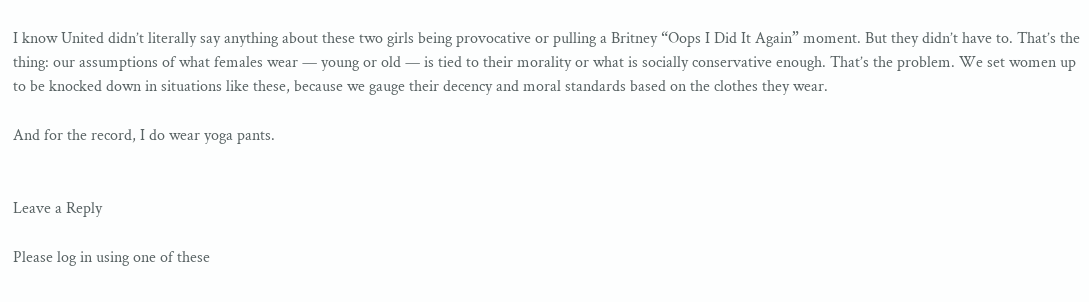I know United didn’t literally say anything about these two girls being provocative or pulling a Britney “Oops I Did It Again” moment. But they didn’t have to. That’s the thing: our assumptions of what females wear — young or old — is tied to their morality or what is socially conservative enough. That’s the problem. We set women up to be knocked down in situations like these, because we gauge their decency and moral standards based on the clothes they wear.

And for the record, I do wear yoga pants.


Leave a Reply

Please log in using one of these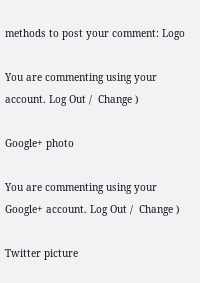methods to post your comment: Logo

You are commenting using your account. Log Out /  Change )

Google+ photo

You are commenting using your Google+ account. Log Out /  Change )

Twitter picture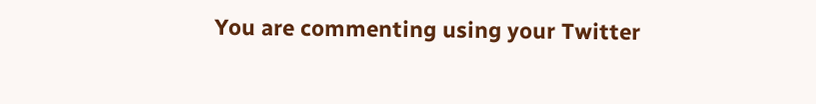You are commenting using your Twitter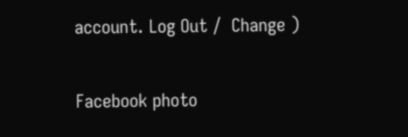account. Log Out /  Change )

Facebook photo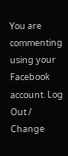You are commenting using your Facebook account. Log Out /  Change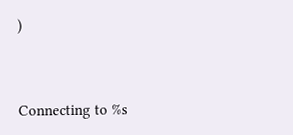)


Connecting to %s